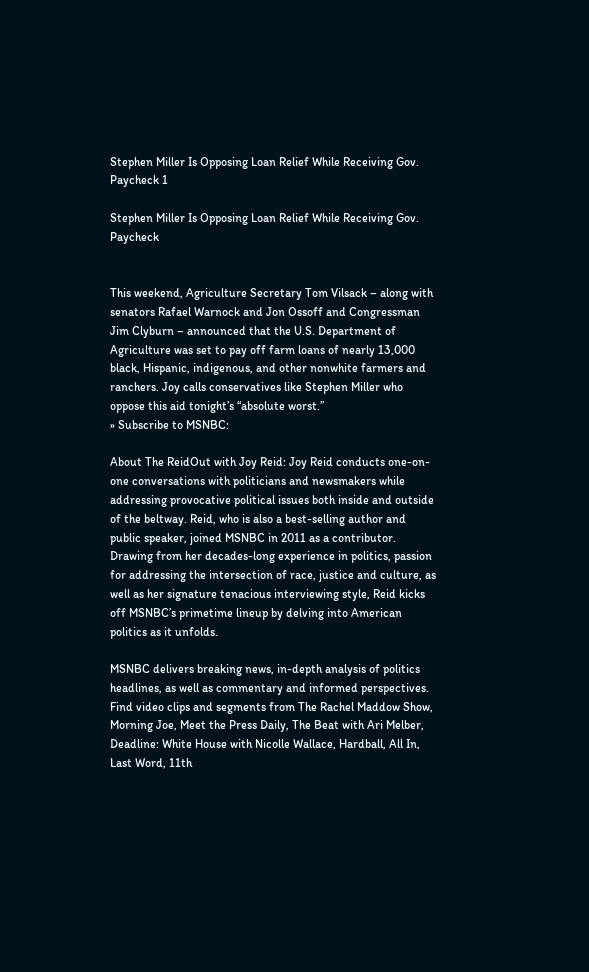Stephen Miller Is Opposing Loan Relief While Receiving Gov. Paycheck 1

Stephen Miller Is Opposing Loan Relief While Receiving Gov. Paycheck


This weekend, Agriculture Secretary Tom Vilsack – along with senators Rafael Warnock and Jon Ossoff and Congressman Jim Clyburn – announced that the U.S. Department of Agriculture was set to pay off farm loans of nearly 13,000 black, Hispanic, indigenous, and other nonwhite farmers and ranchers. Joy calls conservatives like Stephen Miller who oppose this aid tonight’s “absolute worst.”
» Subscribe to MSNBC:

About The ReidOut with Joy Reid: Joy Reid conducts one-on-one conversations with politicians and newsmakers while addressing provocative political issues both inside and outside of the beltway. Reid, who is also a best-selling author and public speaker, joined MSNBC in 2011 as a contributor. Drawing from her decades-long experience in politics, passion for addressing the intersection of race, justice and culture, as well as her signature tenacious interviewing style, Reid kicks off MSNBC’s primetime lineup by delving into American politics as it unfolds.

MSNBC delivers breaking news, in-depth analysis of politics headlines, as well as commentary and informed perspectives. Find video clips and segments from The Rachel Maddow Show, Morning Joe, Meet the Press Daily, The Beat with Ari Melber, Deadline: White House with Nicolle Wallace, Hardball, All In, Last Word, 11th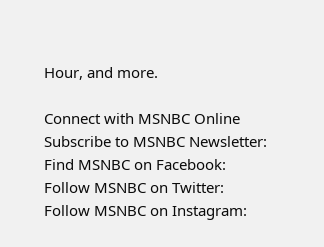Hour, and more.

Connect with MSNBC Online
Subscribe to MSNBC Newsletter:
Find MSNBC on Facebook:
Follow MSNBC on Twitter:
Follow MSNBC on Instagram: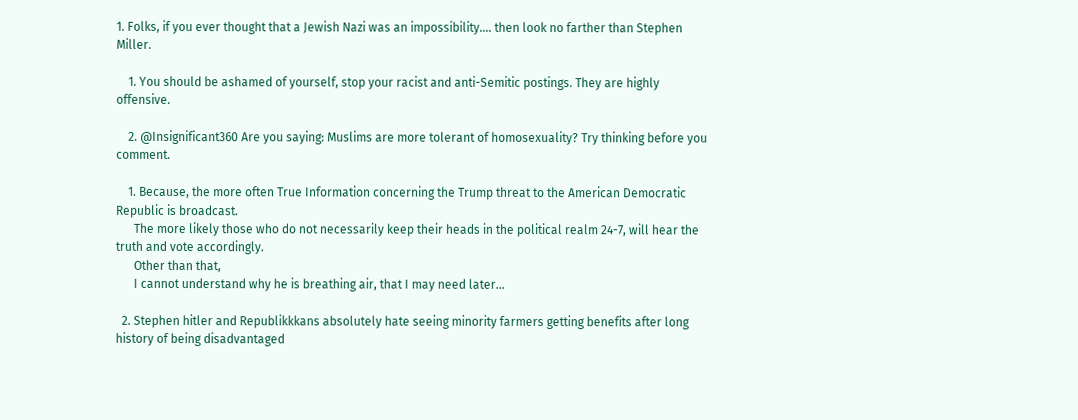1. Folks, if you ever thought that a Jewish Nazi was an impossibility…. then look no farther than Stephen Miller.

    1. You should be ashamed of yourself, stop your racist and anti-Semitic postings. They are highly offensive.

    2. @Insignificant360 Are you saying: Muslims are more tolerant of homosexuality? Try thinking before you comment.

    1. Because, the more often True Information concerning the Trump threat to the American Democratic Republic is broadcast.
      The more likely those who do not necessarily keep their heads in the political realm 24-7, will hear the truth and vote accordingly.
      Other than that,
      I cannot understand why he is breathing air, that I may need later…

  2. Stephen hitler and Republikkkans absolutely hate seeing minority farmers getting benefits after long history of being disadvantaged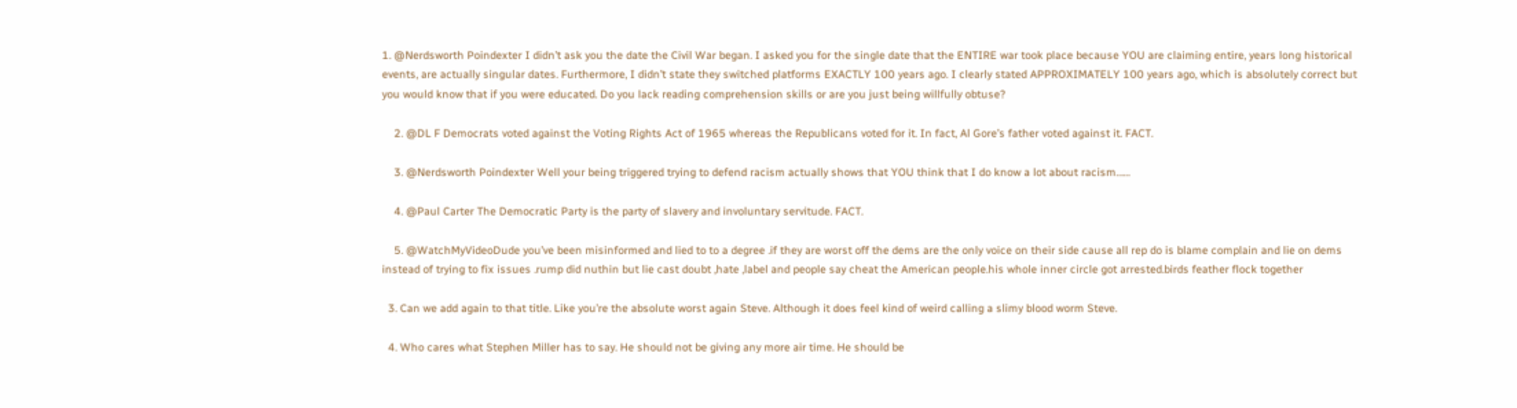1. @Nerdsworth Poindexter I didn’t ask you the date the Civil War began. I asked you for the single date that the ENTIRE war took place because YOU are claiming entire, years long historical events, are actually singular dates. Furthermore, I didn’t state they switched platforms EXACTLY 100 years ago. I clearly stated APPROXIMATELY 100 years ago, which is absolutely correct but you would know that if you were educated. Do you lack reading comprehension skills or are you just being willfully obtuse?

    2. @DL F Democrats voted against the Voting Rights Act of 1965 whereas the Republicans voted for it. In fact, Al Gore’s father voted against it. FACT.

    3. @Nerdsworth Poindexter Well your being triggered trying to defend racism actually shows that YOU think that I do know a lot about racism……

    4. @Paul Carter The Democratic Party is the party of slavery and involuntary servitude. FACT.

    5. @WatchMyVideoDude you’ve been misinformed and lied to to a degree .if they are worst off the dems are the only voice on their side cause all rep do is blame complain and lie on dems instead of trying to fix issues .rump did nuthin but lie cast doubt ,hate ,label and people say cheat the American people.his whole inner circle got arrested.birds feather flock together

  3. Can we add again to that title. Like you’re the absolute worst again Steve. Although it does feel kind of weird calling a slimy blood worm Steve.

  4. Who cares what Stephen Miller has to say. He should not be giving any more air time. He should be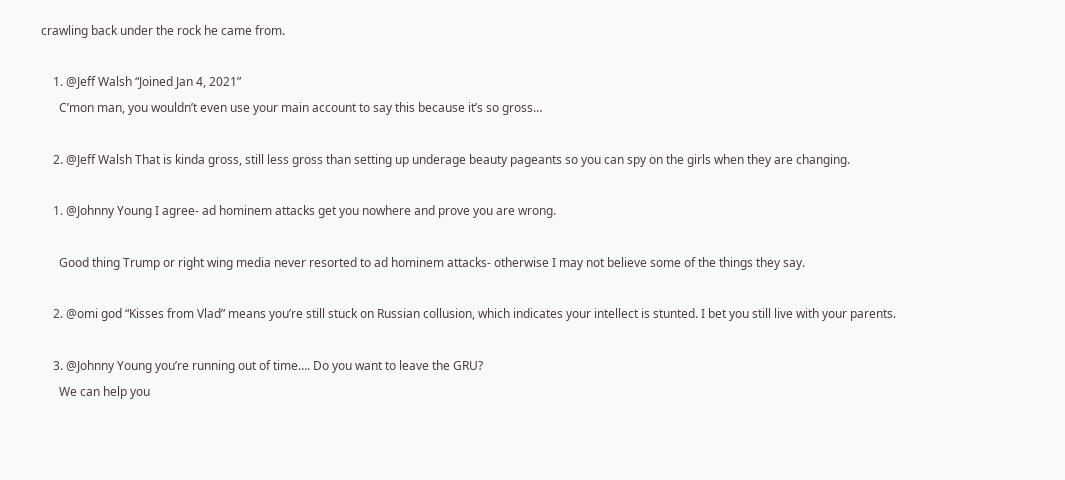crawling back under the rock he came from.

    1. @Jeff Walsh “Joined Jan 4, 2021”
      C’mon man, you wouldn’t even use your main account to say this because it’s so gross…

    2. @Jeff Walsh That is kinda gross, still less gross than setting up underage beauty pageants so you can spy on the girls when they are changing.

    1. @Johnny Young I agree- ad hominem attacks get you nowhere and prove you are wrong.

      Good thing Trump or right wing media never resorted to ad hominem attacks- otherwise I may not believe some of the things they say.

    2. @omi god “Kisses from Vlad” means you’re still stuck on Russian collusion, which indicates your intellect is stunted. I bet you still live with your parents.

    3. @Johnny Young you’re running out of time…. Do you want to leave the GRU?
      We can help you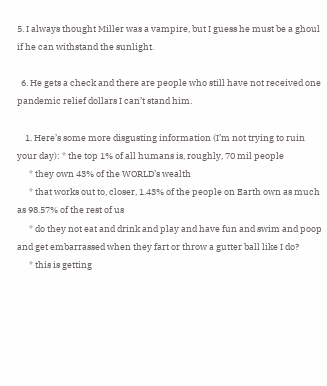5. I always thought Miller was a vampire, but I guess he must be a ghoul if he can withstand the sunlight.

  6. He gets a check and there are people who still have not received one pandemic relief dollars I can’t stand him.

    1. Here’s some more disgusting information (I’m not trying to ruin your day): * the top 1% of all humans is, roughly, 70 mil people
      * they own 43% of the WORLD’s wealth
      * that works out to, closer, 1.43% of the people on Earth own as much as 98.57% of the rest of us
      * do they not eat and drink and play and have fun and swim and poop and get embarrassed when they fart or throw a gutter ball like I do?
      * this is getting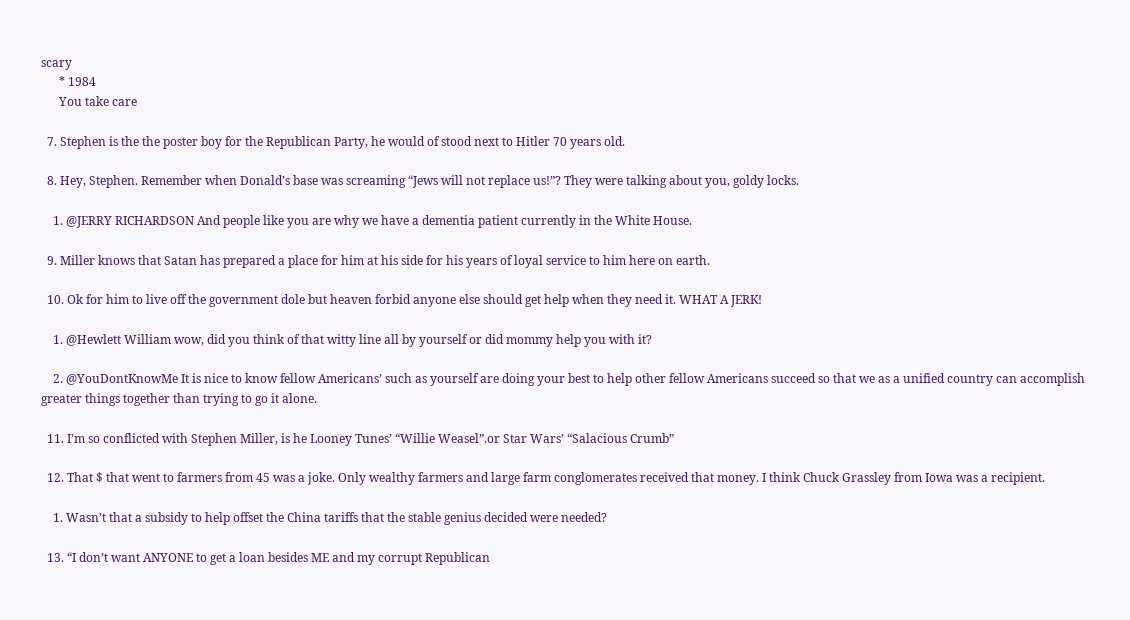scary
      * 1984
      You take care

  7. Stephen is the the poster boy for the Republican Party, he would of stood next to Hitler 70 years old.

  8. Hey, Stephen. Remember when Donald’s base was screaming “Jews will not replace us!”? They were talking about you, goldy locks.

    1. @JERRY RICHARDSON And people like you are why we have a dementia patient currently in the White House.

  9. Miller knows that Satan has prepared a place for him at his side for his years of loyal service to him here on earth.

  10. Ok for him to live off the government dole but heaven forbid anyone else should get help when they need it. WHAT A JERK!

    1. @Hewlett William wow, did you think of that witty line all by yourself or did mommy help you with it?

    2. @YouDontKnowMe It is nice to know fellow Americans’ such as yourself are doing your best to help other fellow Americans succeed so that we as a unified country can accomplish greater things together than trying to go it alone.

  11. I’m so conflicted with Stephen Miller, is he Looney Tunes’ “Willie Weasel”.or Star Wars’ “Salacious Crumb”

  12. That $ that went to farmers from 45 was a joke. Only wealthy farmers and large farm conglomerates received that money. I think Chuck Grassley from Iowa was a recipient.

    1. Wasn’t that a subsidy to help offset the China tariffs that the stable genius decided were needed?

  13. “I don’t want ANYONE to get a loan besides ME and my corrupt Republican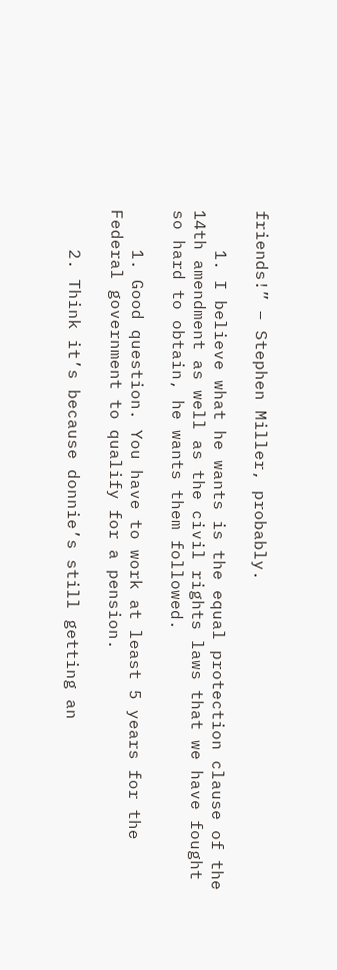friends!” – Stephen Miller, probably.

    1. I believe what he wants is the equal protection clause of the 14th amendment as well as the civil rights laws that we have fought so hard to obtain, he wants them followed.

    1. Good question. You have to work at least 5 years for the Federal government to qualify for a pension.

    2. Think it’s because donnie’s still getting an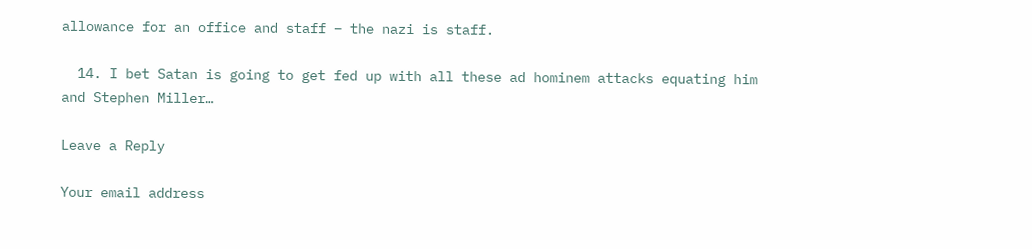allowance for an office and staff – the nazi is staff.

  14. I bet Satan is going to get fed up with all these ad hominem attacks equating him and Stephen Miller…

Leave a Reply

Your email address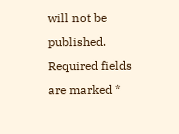will not be published. Required fields are marked *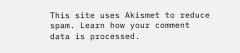This site uses Akismet to reduce spam. Learn how your comment data is processed.